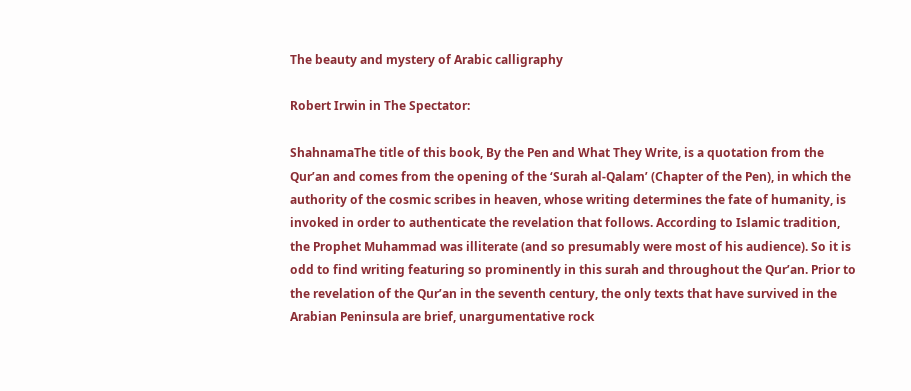The beauty and mystery of Arabic calligraphy

Robert Irwin in The Spectator:

ShahnamaThe title of this book, By the Pen and What They Write, is a quotation from the Qur’an and comes from the opening of the ‘Surah al-Qalam’ (Chapter of the Pen), in which the authority of the cosmic scribes in heaven, whose writing determines the fate of humanity, is invoked in order to authenticate the revelation that follows. According to Islamic tradition, the Prophet Muhammad was illiterate (and so presumably were most of his audience). So it is odd to find writing featuring so prominently in this surah and throughout the Qur’an. Prior to the revelation of the Qur’an in the seventh century, the only texts that have survived in the Arabian Peninsula are brief, unargumentative rock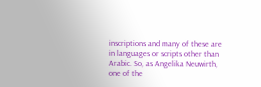inscriptions and many of these are in languages or scripts other than Arabic. So, as Angelika Neuwirth, one of the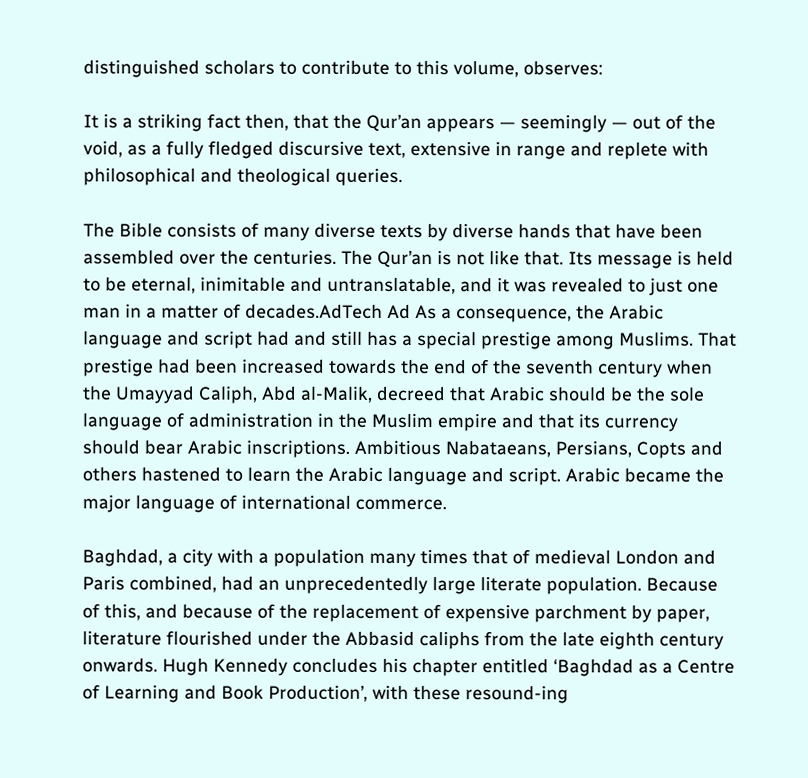distinguished scholars to contribute to this volume, observes:

It is a striking fact then, that the Qur’an appears — seemingly — out of the void, as a fully fledged discursive text, extensive in range and replete with philosophical and theological queries.

The Bible consists of many diverse texts by diverse hands that have been assembled over the centuries. The Qur’an is not like that. Its message is held to be eternal, inimitable and untranslatable, and it was revealed to just one man in a matter of decades.AdTech Ad As a consequence, the Arabic language and script had and still has a special prestige among Muslims. That prestige had been increased towards the end of the seventh century when the Umayyad Caliph, Abd al-Malik, decreed that Arabic should be the sole language of administration in the Muslim empire and that its currency should bear Arabic inscriptions. Ambitious Nabataeans, Persians, Copts and others hastened to learn the Arabic language and script. Arabic became the major language of international commerce.

Baghdad, a city with a population many times that of medieval London and Paris combined, had an unprecedentedly large literate population. Because of this, and because of the replacement of expensive parchment by paper, literature flourished under the Abbasid caliphs from the late eighth century onwards. Hugh Kennedy concludes his chapter entitled ‘Baghdad as a Centre of Learning and Book Production’, with these resound-ing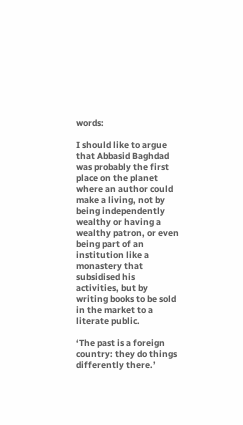words:

I should like to argue that Abbasid Baghdad was probably the first place on the planet where an author could make a living, not by being independently wealthy or having a wealthy patron, or even being part of an institution like a monastery that subsidised his activities, but by writing books to be sold in the market to a literate public.

‘The past is a foreign country: they do things differently there.’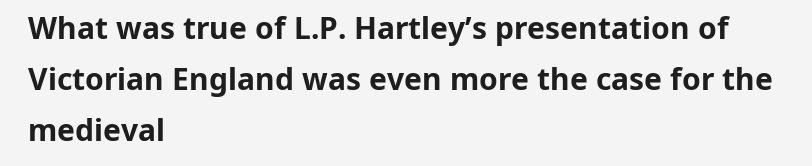What was true of L.P. Hartley’s presentation of Victorian England was even more the case for the medieval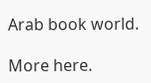Arab book world.

More here.